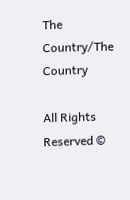The Country/The Country

All Rights Reserved ©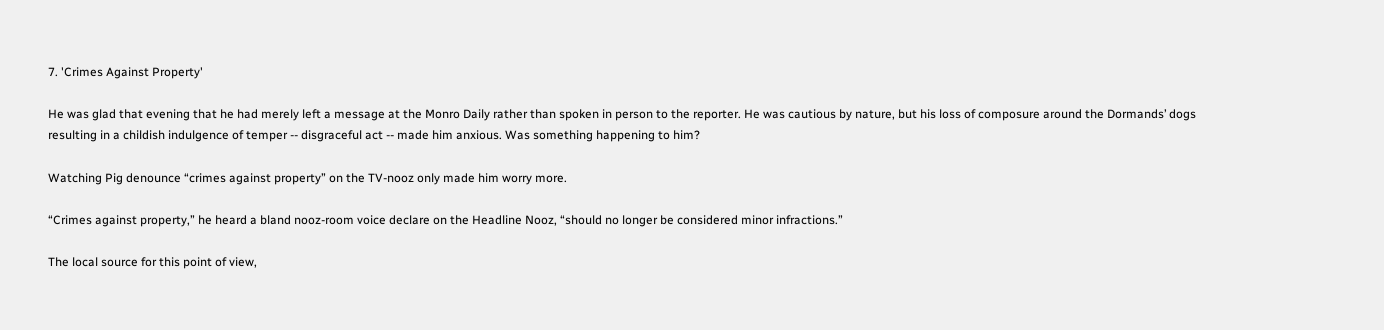7. 'Crimes Against Property'

He was glad that evening that he had merely left a message at the Monro Daily rather than spoken in person to the reporter. He was cautious by nature, but his loss of composure around the Dormands’ dogs resulting in a childish indulgence of temper -- disgraceful act -- made him anxious. Was something happening to him?

Watching Pig denounce “crimes against property” on the TV-nooz only made him worry more.

“Crimes against property,” he heard a bland nooz-room voice declare on the Headline Nooz, “should no longer be considered minor infractions.”

The local source for this point of view,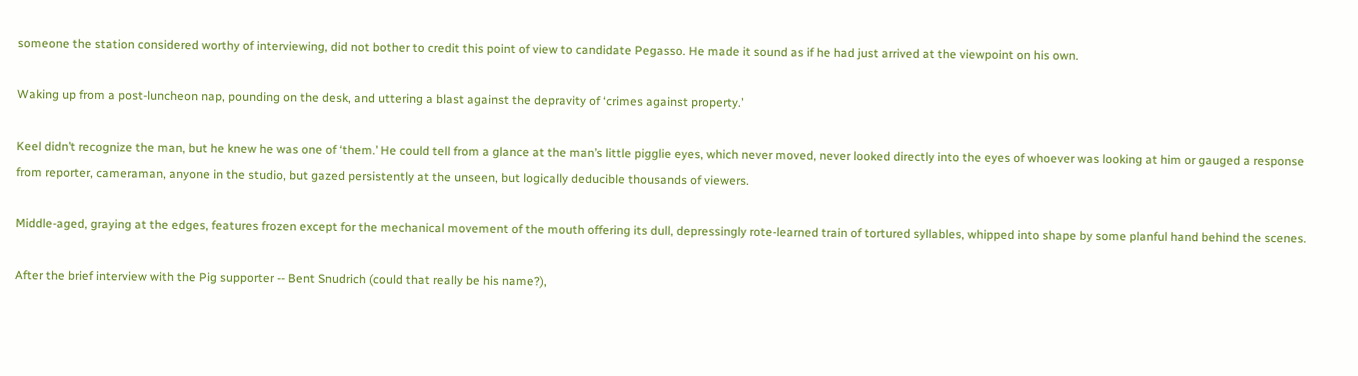someone the station considered worthy of interviewing, did not bother to credit this point of view to candidate Pegasso. He made it sound as if he had just arrived at the viewpoint on his own.

Waking up from a post-luncheon nap, pounding on the desk, and uttering a blast against the depravity of ‘crimes against property.’

Keel didn’t recognize the man, but he knew he was one of ‘them.’ He could tell from a glance at the man’s little pigglie eyes, which never moved, never looked directly into the eyes of whoever was looking at him or gauged a response from reporter, cameraman, anyone in the studio, but gazed persistently at the unseen, but logically deducible thousands of viewers.

Middle-aged, graying at the edges, features frozen except for the mechanical movement of the mouth offering its dull, depressingly rote-learned train of tortured syllables, whipped into shape by some planful hand behind the scenes.

After the brief interview with the Pig supporter -- Bent Snudrich (could that really be his name?),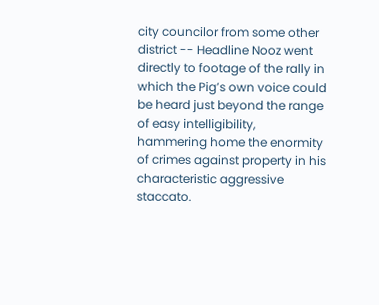city councilor from some other district -- Headline Nooz went directly to footage of the rally in which the Pig’s own voice could be heard just beyond the range of easy intelligibility, hammering home the enormity of crimes against property in his characteristic aggressive staccato.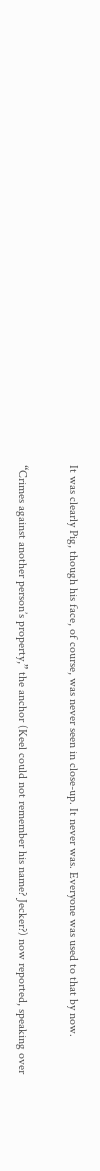It was clearly Pig, though his face, of course, was never seen in close-up. It never was. Everyone was used to that by now.

“Crimes against another person’s property,” the anchor (Keel could not remember his name? Jecker?) now reported, speaking over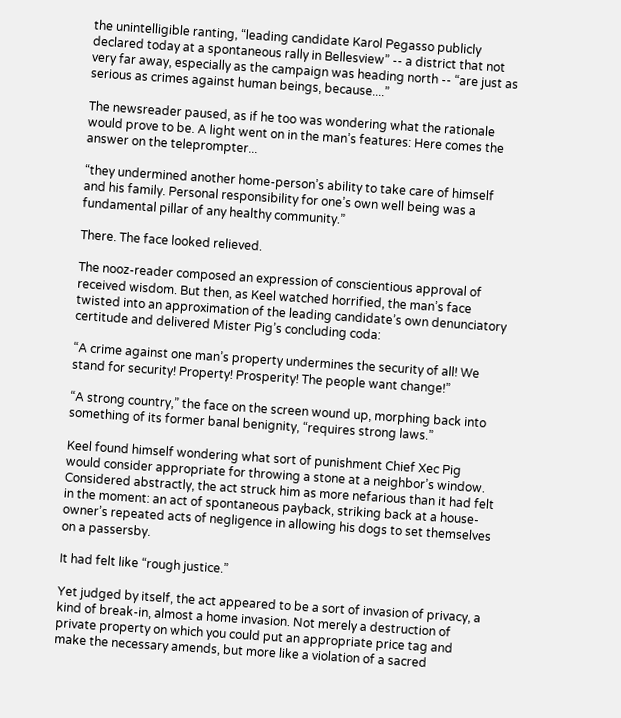the unintelligible ranting, “leading candidate Karol Pegasso publicly declared today at a spontaneous rally in Bellesview” -- a district that not very far away, especially as the campaign was heading north -- “are just as serious as crimes against human beings, because....”

The newsreader paused, as if he too was wondering what the rationale would prove to be. A light went on in the man’s features: Here comes the answer on the teleprompter...

“they undermined another home-person’s ability to take care of himself and his family. Personal responsibility for one’s own well being was a fundamental pillar of any healthy community.”

There. The face looked relieved.

The nooz-reader composed an expression of conscientious approval of received wisdom. But then, as Keel watched horrified, the man’s face twisted into an approximation of the leading candidate’s own denunciatory certitude and delivered Mister Pig’s concluding coda:

“A crime against one man’s property undermines the security of all! We stand for security! Property! Prosperity! The people want change!”

“A strong country,” the face on the screen wound up, morphing back into something of its former banal benignity, “requires strong laws.”

Keel found himself wondering what sort of punishment Chief Xec Pig would consider appropriate for throwing a stone at a neighbor’s window. Considered abstractly, the act struck him as more nefarious than it had felt in the moment: an act of spontaneous payback, striking back at a house-owner’s repeated acts of negligence in allowing his dogs to set themselves on a passersby.

It had felt like “rough justice.”

Yet judged by itself, the act appeared to be a sort of invasion of privacy, a kind of break-in, almost a home invasion. Not merely a destruction of private property on which you could put an appropriate price tag and make the necessary amends, but more like a violation of a sacred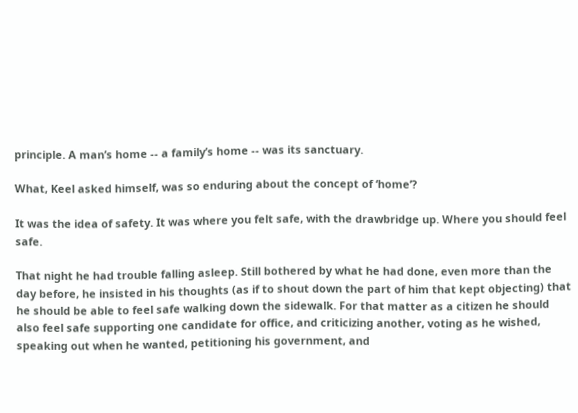principle. A man’s home -- a family’s home -- was its sanctuary.

What, Keel asked himself, was so enduring about the concept of ‘home’?

It was the idea of safety. It was where you felt safe, with the drawbridge up. Where you should feel safe.

That night he had trouble falling asleep. Still bothered by what he had done, even more than the day before, he insisted in his thoughts (as if to shout down the part of him that kept objecting) that he should be able to feel safe walking down the sidewalk. For that matter as a citizen he should also feel safe supporting one candidate for office, and criticizing another, voting as he wished, speaking out when he wanted, petitioning his government, and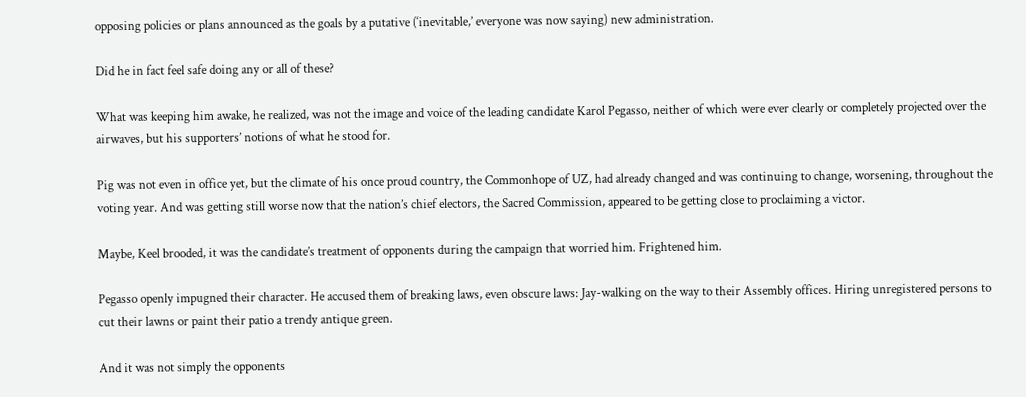opposing policies or plans announced as the goals by a putative (‘inevitable,’ everyone was now saying) new administration.

Did he in fact feel safe doing any or all of these?

What was keeping him awake, he realized, was not the image and voice of the leading candidate Karol Pegasso, neither of which were ever clearly or completely projected over the airwaves, but his supporters’ notions of what he stood for.

Pig was not even in office yet, but the climate of his once proud country, the Commonhope of UZ, had already changed and was continuing to change, worsening, throughout the voting year. And was getting still worse now that the nation’s chief electors, the Sacred Commission, appeared to be getting close to proclaiming a victor.

Maybe, Keel brooded, it was the candidate’s treatment of opponents during the campaign that worried him. Frightened him.

Pegasso openly impugned their character. He accused them of breaking laws, even obscure laws: Jay-walking on the way to their Assembly offices. Hiring unregistered persons to cut their lawns or paint their patio a trendy antique green.

And it was not simply the opponents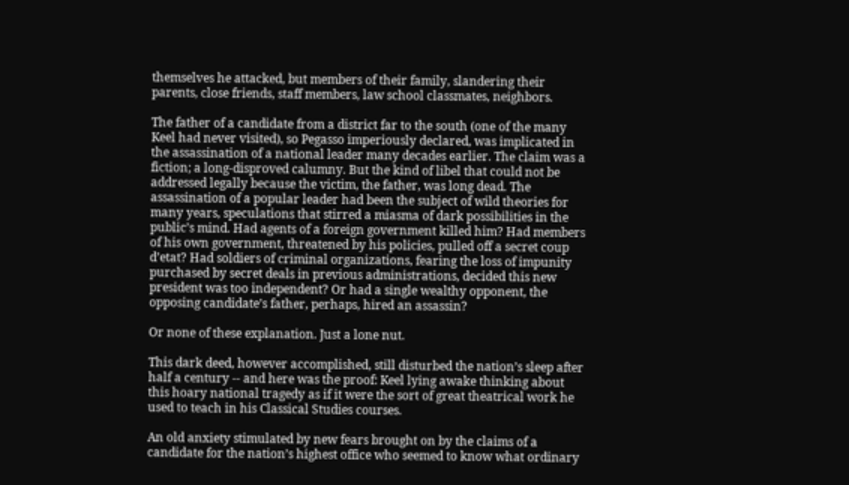themselves he attacked, but members of their family, slandering their parents, close friends, staff members, law school classmates, neighbors.

The father of a candidate from a district far to the south (one of the many Keel had never visited), so Pegasso imperiously declared, was implicated in the assassination of a national leader many decades earlier. The claim was a fiction; a long-disproved calumny. But the kind of libel that could not be addressed legally because the victim, the father, was long dead. The assassination of a popular leader had been the subject of wild theories for many years, speculations that stirred a miasma of dark possibilities in the public’s mind. Had agents of a foreign government killed him? Had members of his own government, threatened by his policies, pulled off a secret coup d’etat? Had soldiers of criminal organizations, fearing the loss of impunity purchased by secret deals in previous administrations, decided this new president was too independent? Or had a single wealthy opponent, the opposing candidate’s father, perhaps, hired an assassin?

Or none of these explanation. Just a lone nut.

This dark deed, however accomplished, still disturbed the nation’s sleep after half a century -- and here was the proof: Keel lying awake thinking about this hoary national tragedy as if it were the sort of great theatrical work he used to teach in his Classical Studies courses.

An old anxiety stimulated by new fears brought on by the claims of a candidate for the nation’s highest office who seemed to know what ordinary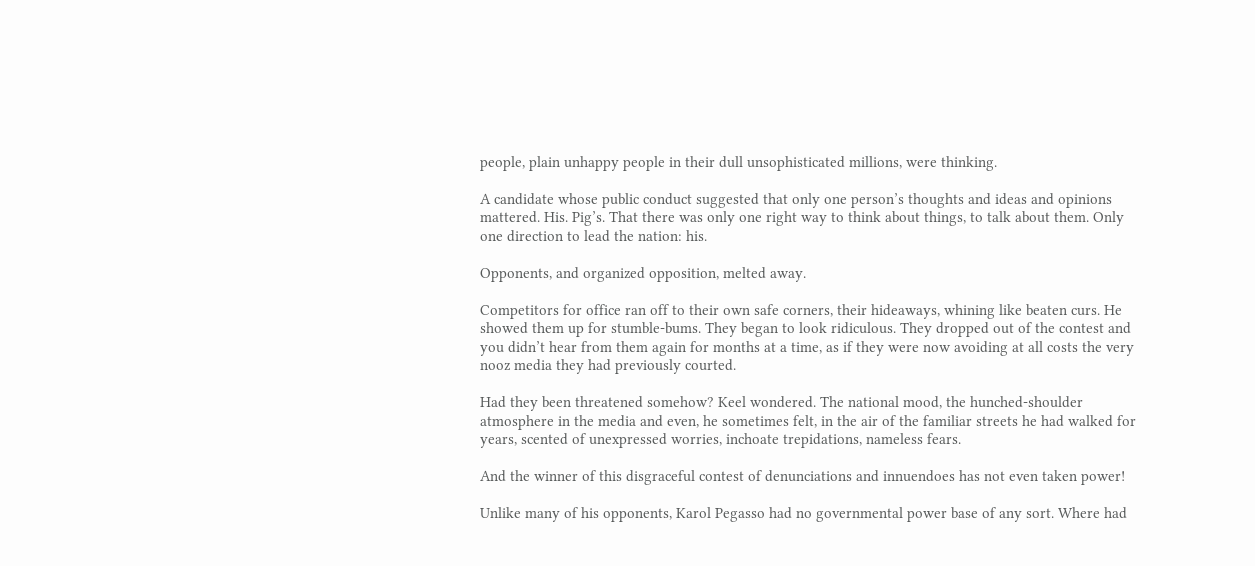people, plain unhappy people in their dull unsophisticated millions, were thinking.

A candidate whose public conduct suggested that only one person’s thoughts and ideas and opinions mattered. His. Pig’s. That there was only one right way to think about things, to talk about them. Only one direction to lead the nation: his.

Opponents, and organized opposition, melted away.

Competitors for office ran off to their own safe corners, their hideaways, whining like beaten curs. He showed them up for stumble-bums. They began to look ridiculous. They dropped out of the contest and you didn’t hear from them again for months at a time, as if they were now avoiding at all costs the very nooz media they had previously courted.

Had they been threatened somehow? Keel wondered. The national mood, the hunched-shoulder atmosphere in the media and even, he sometimes felt, in the air of the familiar streets he had walked for years, scented of unexpressed worries, inchoate trepidations, nameless fears.

And the winner of this disgraceful contest of denunciations and innuendoes has not even taken power!

Unlike many of his opponents, Karol Pegasso had no governmental power base of any sort. Where had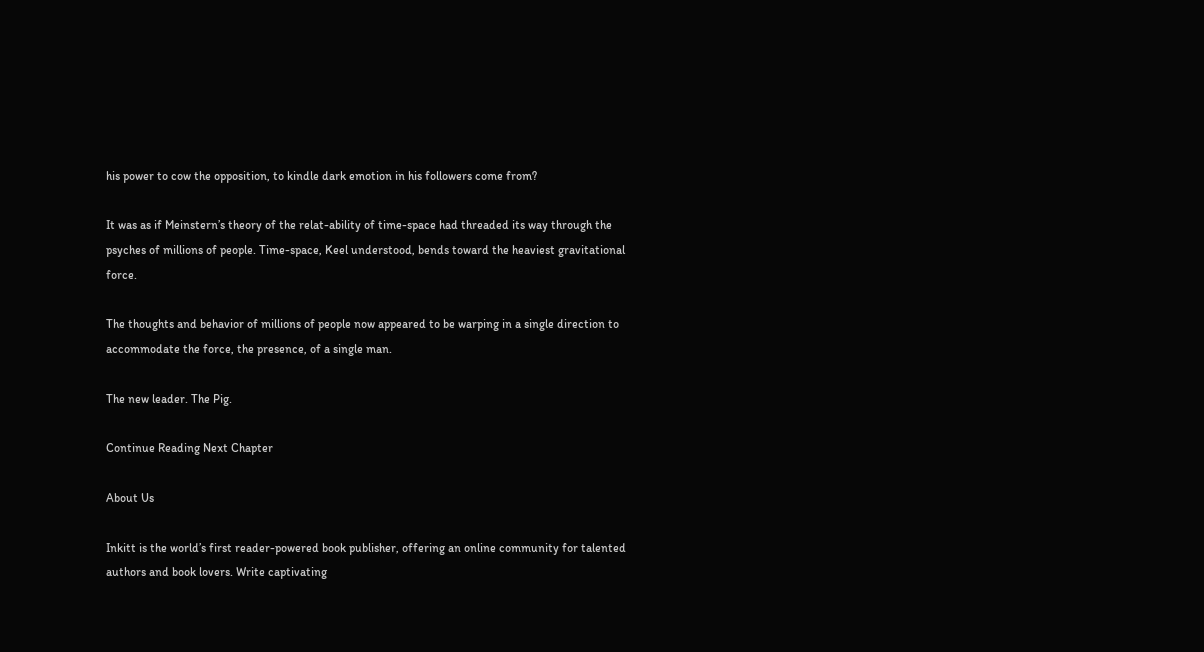his power to cow the opposition, to kindle dark emotion in his followers come from?

It was as if Meinstern’s theory of the relat-ability of time-space had threaded its way through the psyches of millions of people. Time-space, Keel understood, bends toward the heaviest gravitational force.

The thoughts and behavior of millions of people now appeared to be warping in a single direction to accommodate the force, the presence, of a single man.

The new leader. The Pig.

Continue Reading Next Chapter

About Us

Inkitt is the world’s first reader-powered book publisher, offering an online community for talented authors and book lovers. Write captivating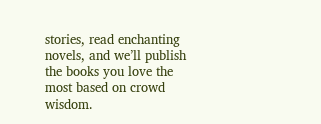stories, read enchanting novels, and we’ll publish the books you love the most based on crowd wisdom.